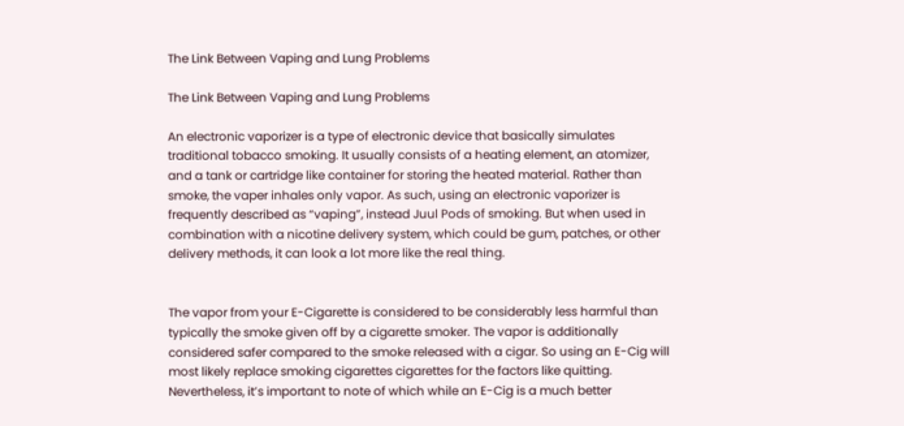The Link Between Vaping and Lung Problems

The Link Between Vaping and Lung Problems

An electronic vaporizer is a type of electronic device that basically simulates traditional tobacco smoking. It usually consists of a heating element, an atomizer, and a tank or cartridge like container for storing the heated material. Rather than smoke, the vaper inhales only vapor. As such, using an electronic vaporizer is frequently described as “vaping”, instead Juul Pods of smoking. But when used in combination with a nicotine delivery system, which could be gum, patches, or other delivery methods, it can look a lot more like the real thing.


The vapor from your E-Cigarette is considered to be considerably less harmful than typically the smoke given off by a cigarette smoker. The vapor is additionally considered safer compared to the smoke released with a cigar. So using an E-Cig will most likely replace smoking cigarettes cigarettes for the factors like quitting. Nevertheless, it’s important to note of which while an E-Cig is a much better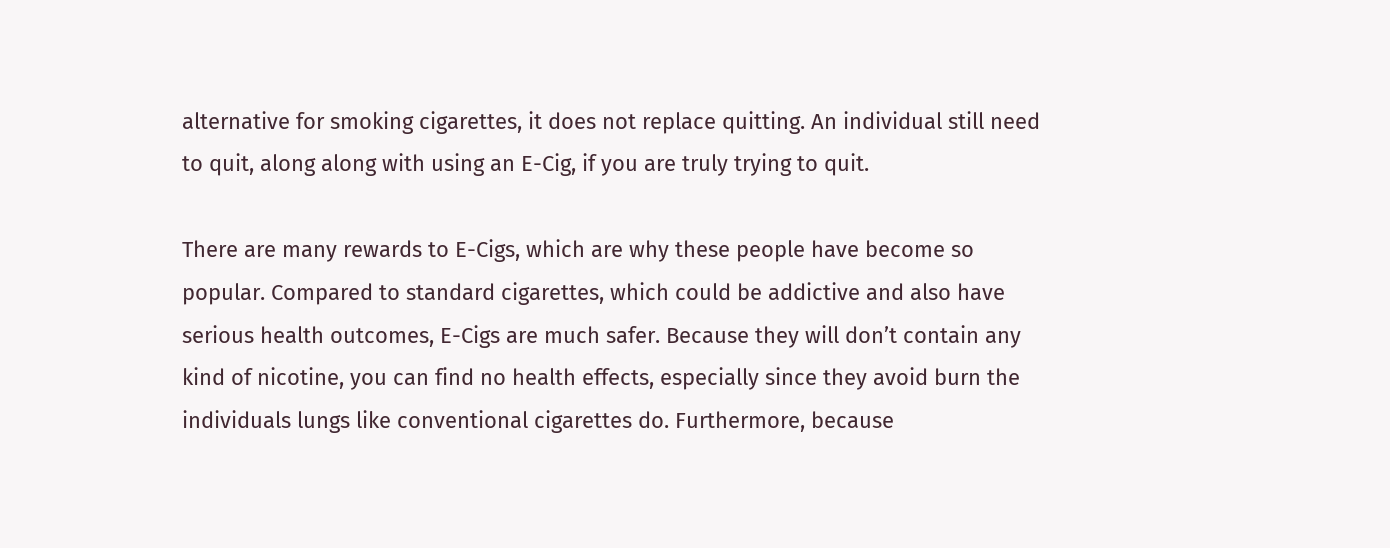alternative for smoking cigarettes, it does not replace quitting. An individual still need to quit, along along with using an E-Cig, if you are truly trying to quit.

There are many rewards to E-Cigs, which are why these people have become so popular. Compared to standard cigarettes, which could be addictive and also have serious health outcomes, E-Cigs are much safer. Because they will don’t contain any kind of nicotine, you can find no health effects, especially since they avoid burn the individuals lungs like conventional cigarettes do. Furthermore, because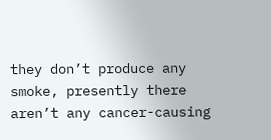they don’t produce any smoke, presently there aren’t any cancer-causing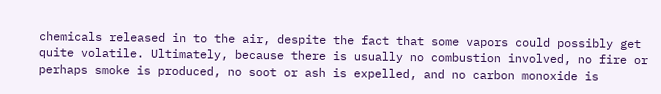chemicals released in to the air, despite the fact that some vapors could possibly get quite volatile. Ultimately, because there is usually no combustion involved, no fire or perhaps smoke is produced, no soot or ash is expelled, and no carbon monoxide is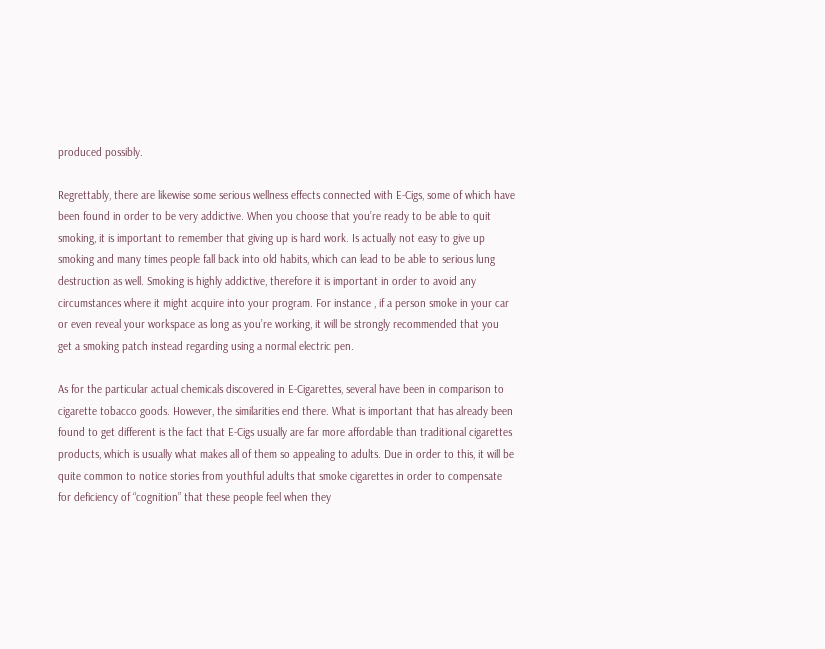produced possibly.

Regrettably, there are likewise some serious wellness effects connected with E-Cigs, some of which have been found in order to be very addictive. When you choose that you’re ready to be able to quit smoking, it is important to remember that giving up is hard work. Is actually not easy to give up smoking and many times people fall back into old habits, which can lead to be able to serious lung destruction as well. Smoking is highly addictive, therefore it is important in order to avoid any circumstances where it might acquire into your program. For instance , if a person smoke in your car or even reveal your workspace as long as you’re working, it will be strongly recommended that you get a smoking patch instead regarding using a normal electric pen.

As for the particular actual chemicals discovered in E-Cigarettes, several have been in comparison to cigarette tobacco goods. However, the similarities end there. What is important that has already been found to get different is the fact that E-Cigs usually are far more affordable than traditional cigarettes products, which is usually what makes all of them so appealing to adults. Due in order to this, it will be quite common to notice stories from youthful adults that smoke cigarettes in order to compensate for deficiency of “cognition” that these people feel when they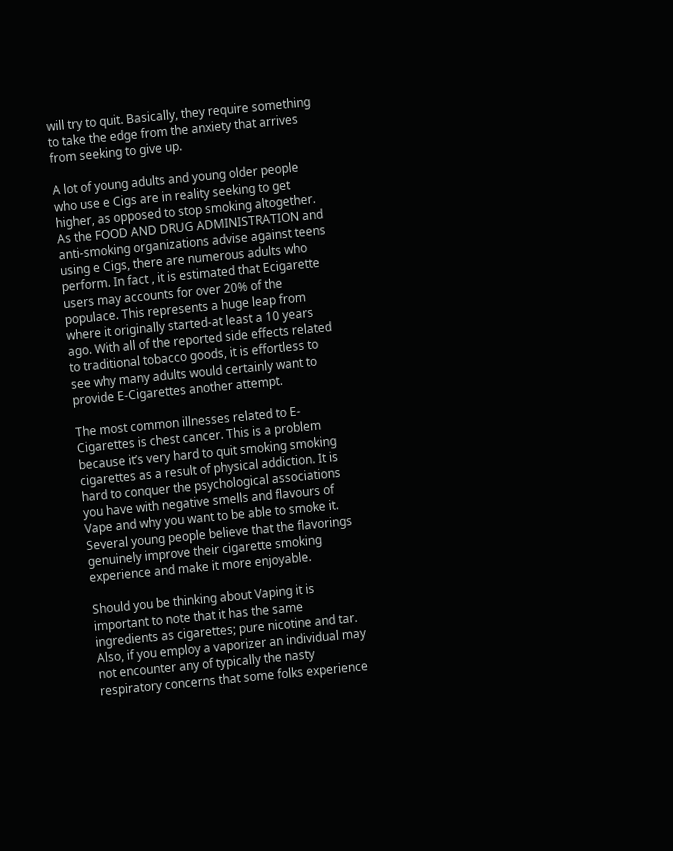will try to quit. Basically, they require something to take the edge from the anxiety that arrives from seeking to give up.

A lot of young adults and young older people who use e Cigs are in reality seeking to get higher, as opposed to stop smoking altogether. As the FOOD AND DRUG ADMINISTRATION and anti-smoking organizations advise against teens using e Cigs, there are numerous adults who perform. In fact , it is estimated that Ecigarette users may accounts for over 20% of the populace. This represents a huge leap from where it originally started-at least a 10 years ago. With all of the reported side effects related to traditional tobacco goods, it is effortless to see why many adults would certainly want to provide E-Cigarettes another attempt.

The most common illnesses related to E-Cigarettes is chest cancer. This is a problem because it’s very hard to quit smoking smoking cigarettes as a result of physical addiction. It is hard to conquer the psychological associations you have with negative smells and flavours of Vape and why you want to be able to smoke it. Several young people believe that the flavorings genuinely improve their cigarette smoking experience and make it more enjoyable.

Should you be thinking about Vaping it is important to note that it has the same ingredients as cigarettes; pure nicotine and tar. Also, if you employ a vaporizer an individual may not encounter any of typically the nasty respiratory concerns that some folks experience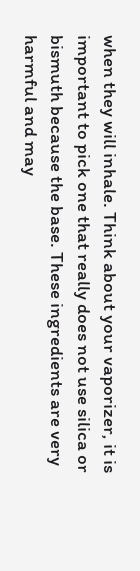when they will inhale. Think about your vaporizer, it is important to pick one that really does not use silica or bismuth because the base. These ingredients are very harmful and may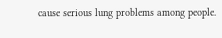cause serious lung problems among people.